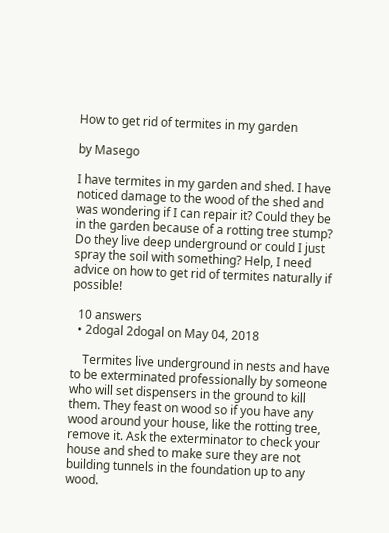How to get rid of termites in my garden

by Masego

I have termites in my garden and shed. I have noticed damage to the wood of the shed and was wondering if I can repair it? Could they be in the garden because of a rotting tree stump? Do they live deep underground or could I just spray the soil with something? Help, I need advice on how to get rid of termites naturally if possible!

  10 answers
  • 2dogal 2dogal on May 04, 2018

    Termites live underground in nests and have to be exterminated professionally by someone who will set dispensers in the ground to kill them. They feast on wood so if you have any wood around your house, like the rotting tree, remove it. Ask the exterminator to check your house and shed to make sure they are not building tunnels in the foundation up to any wood.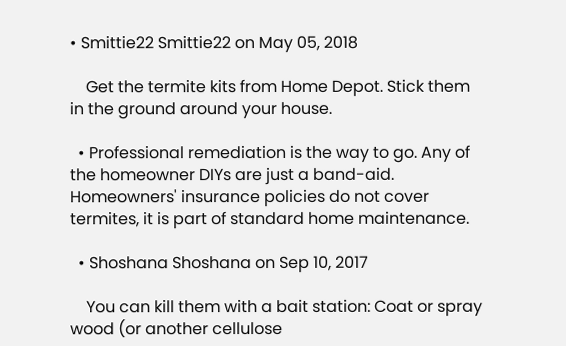• Smittie22 Smittie22 on May 05, 2018

    Get the termite kits from Home Depot. Stick them in the ground around your house.

  • Professional remediation is the way to go. Any of the homeowner DIYs are just a band-aid. Homeowners' insurance policies do not cover termites, it is part of standard home maintenance.

  • Shoshana Shoshana on Sep 10, 2017

    You can kill them with a bait station: Coat or spray wood (or another cellulose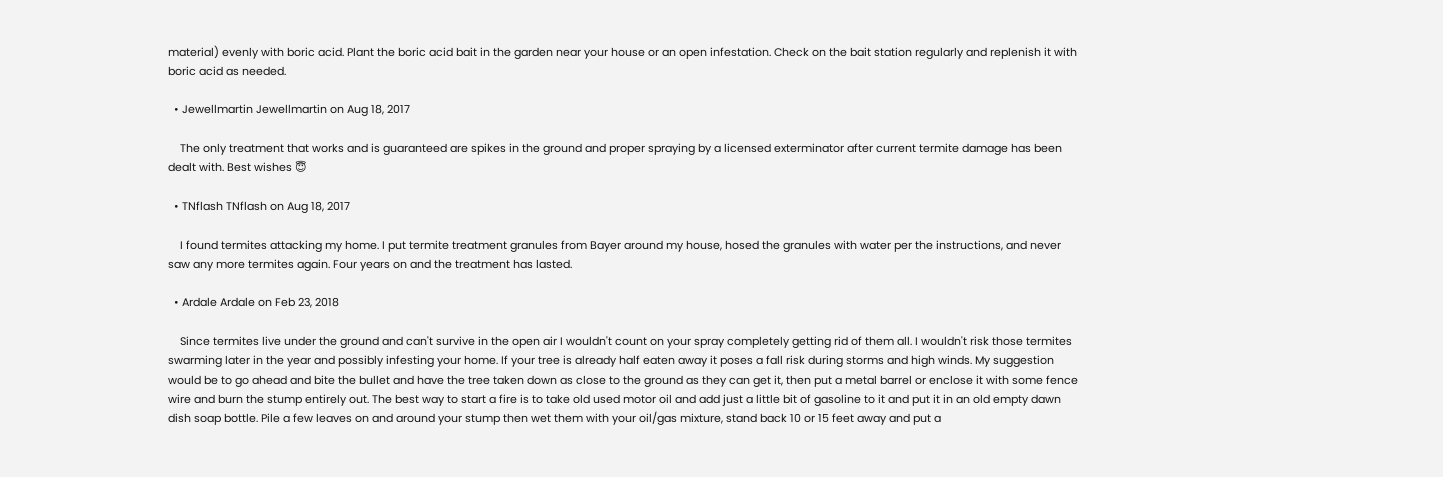material) evenly with boric acid. Plant the boric acid bait in the garden near your house or an open infestation. Check on the bait station regularly and replenish it with boric acid as needed.

  • Jewellmartin Jewellmartin on Aug 18, 2017

    The only treatment that works and is guaranteed are spikes in the ground and proper spraying by a licensed exterminator after current termite damage has been dealt with. Best wishes 😇

  • TNflash TNflash on Aug 18, 2017

    I found termites attacking my home. I put termite treatment granules from Bayer around my house, hosed the granules with water per the instructions, and never saw any more termites again. Four years on and the treatment has lasted.

  • Ardale Ardale on Feb 23, 2018

    Since termites live under the ground and can't survive in the open air I wouldn't count on your spray completely getting rid of them all. I wouldn't risk those termites swarming later in the year and possibly infesting your home. If your tree is already half eaten away it poses a fall risk during storms and high winds. My suggestion would be to go ahead and bite the bullet and have the tree taken down as close to the ground as they can get it, then put a metal barrel or enclose it with some fence wire and burn the stump entirely out. The best way to start a fire is to take old used motor oil and add just a little bit of gasoline to it and put it in an old empty dawn dish soap bottle. Pile a few leaves on and around your stump then wet them with your oil/gas mixture, stand back 10 or 15 feet away and put a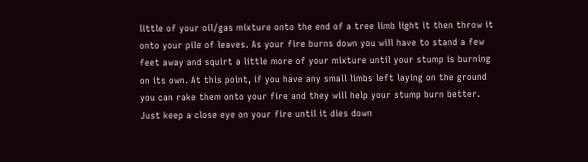little of your oil/gas mixture onto the end of a tree limb light it then throw it onto your pile of leaves. As your fire burns down you will have to stand a few feet away and squirt a little more of your mixture until your stump is burning on its own. At this point, if you have any small limbs left laying on the ground you can rake them onto your fire and they will help your stump burn better. Just keep a close eye on your fire until it dies down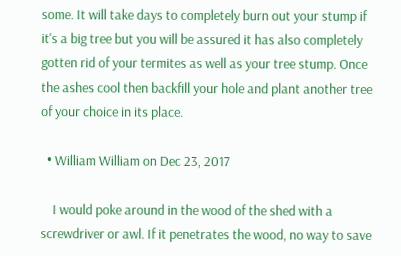some. It will take days to completely burn out your stump if it's a big tree but you will be assured it has also completely gotten rid of your termites as well as your tree stump. Once the ashes cool then backfill your hole and plant another tree of your choice in its place.

  • William William on Dec 23, 2017

    I would poke around in the wood of the shed with a screwdriver or awl. If it penetrates the wood, no way to save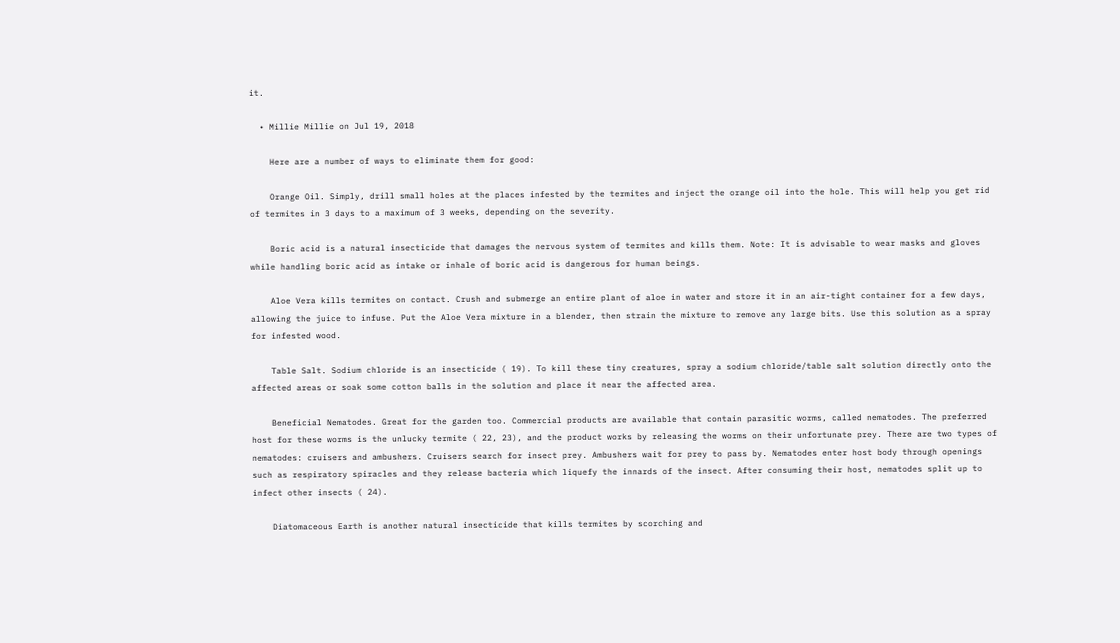it.

  • Millie Millie on Jul 19, 2018

    Here are a number of ways to eliminate them for good:

    Orange Oil. Simply, drill small holes at the places infested by the termites and inject the orange oil into the hole. This will help you get rid of termites in 3 days to a maximum of 3 weeks, depending on the severity.

    Boric acid is a natural insecticide that damages the nervous system of termites and kills them. Note: It is advisable to wear masks and gloves while handling boric acid as intake or inhale of boric acid is dangerous for human beings.

    Aloe Vera kills termites on contact. Crush and submerge an entire plant of aloe in water and store it in an air-tight container for a few days, allowing the juice to infuse. Put the Aloe Vera mixture in a blender, then strain the mixture to remove any large bits. Use this solution as a spray for infested wood.

    Table Salt. Sodium chloride is an insecticide ( 19). To kill these tiny creatures, spray a sodium chloride/table salt solution directly onto the affected areas or soak some cotton balls in the solution and place it near the affected area.

    Beneficial Nematodes. Great for the garden too. Commercial products are available that contain parasitic worms, called nematodes. The preferred host for these worms is the unlucky termite ( 22, 23), and the product works by releasing the worms on their unfortunate prey. There are two types of nematodes: cruisers and ambushers. Cruisers search for insect prey. Ambushers wait for prey to pass by. Nematodes enter host body through openings such as respiratory spiracles and they release bacteria which liquefy the innards of the insect. After consuming their host, nematodes split up to infect other insects ( 24).

    Diatomaceous Earth is another natural insecticide that kills termites by scorching and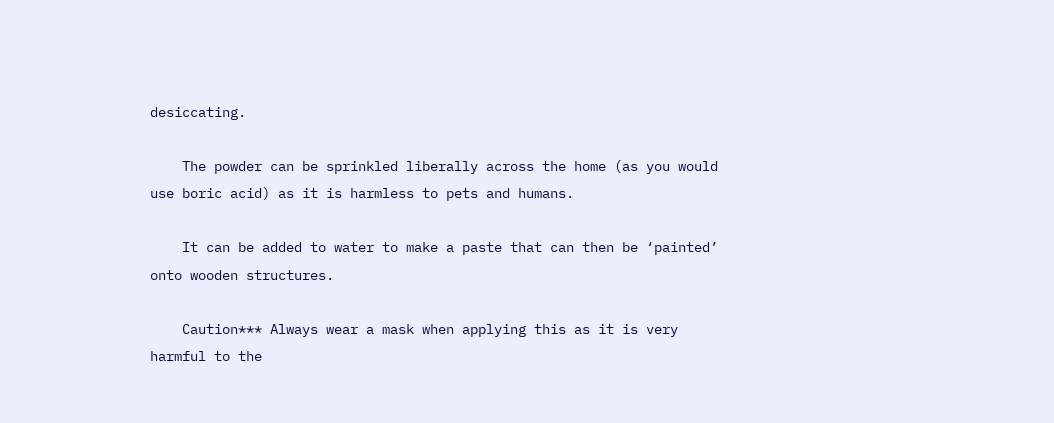desiccating.

    The powder can be sprinkled liberally across the home (as you would use boric acid) as it is harmless to pets and humans.

    It can be added to water to make a paste that can then be ‘painted’ onto wooden structures.

    Caution*** Always wear a mask when applying this as it is very harmful to the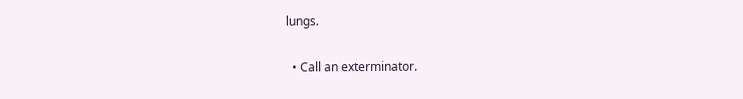lungs.

  • Call an exterminator.